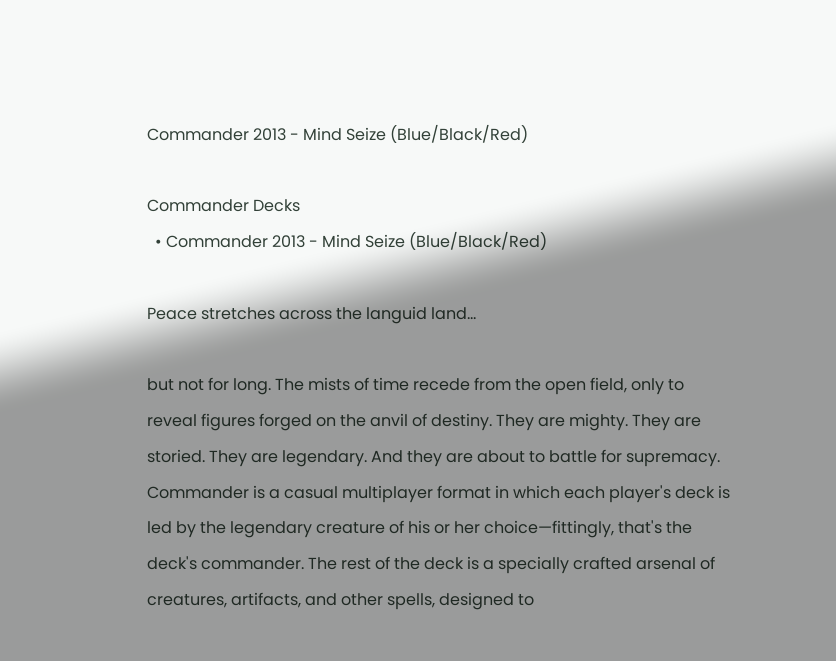Commander 2013 - Mind Seize (Blue/Black/Red)

Commander Decks
  • Commander 2013 - Mind Seize (Blue/Black/Red)

Peace stretches across the languid land...

but not for long. The mists of time recede from the open field, only to reveal figures forged on the anvil of destiny. They are mighty. They are storied. They are legendary. And they are about to battle for supremacy. Commander is a casual multiplayer format in which each player's deck is led by the legendary creature of his or her choice—fittingly, that's the deck's commander. The rest of the deck is a specially crafted arsenal of creatures, artifacts, and other spells, designed to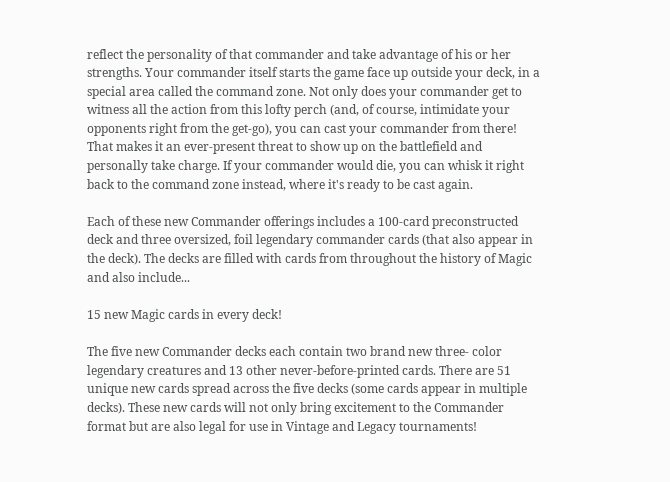reflect the personality of that commander and take advantage of his or her strengths. Your commander itself starts the game face up outside your deck, in a special area called the command zone. Not only does your commander get to witness all the action from this lofty perch (and, of course, intimidate your opponents right from the get-go), you can cast your commander from there! That makes it an ever-present threat to show up on the battlefield and personally take charge. If your commander would die, you can whisk it right back to the command zone instead, where it's ready to be cast again.

Each of these new Commander offerings includes a 100-card preconstructed deck and three oversized, foil legendary commander cards (that also appear in the deck). The decks are filled with cards from throughout the history of Magic and also include...

15 new Magic cards in every deck!

The five new Commander decks each contain two brand new three- color legendary creatures and 13 other never-before-printed cards. There are 51 unique new cards spread across the five decks (some cards appear in multiple decks). These new cards will not only bring excitement to the Commander format but are also legal for use in Vintage and Legacy tournaments!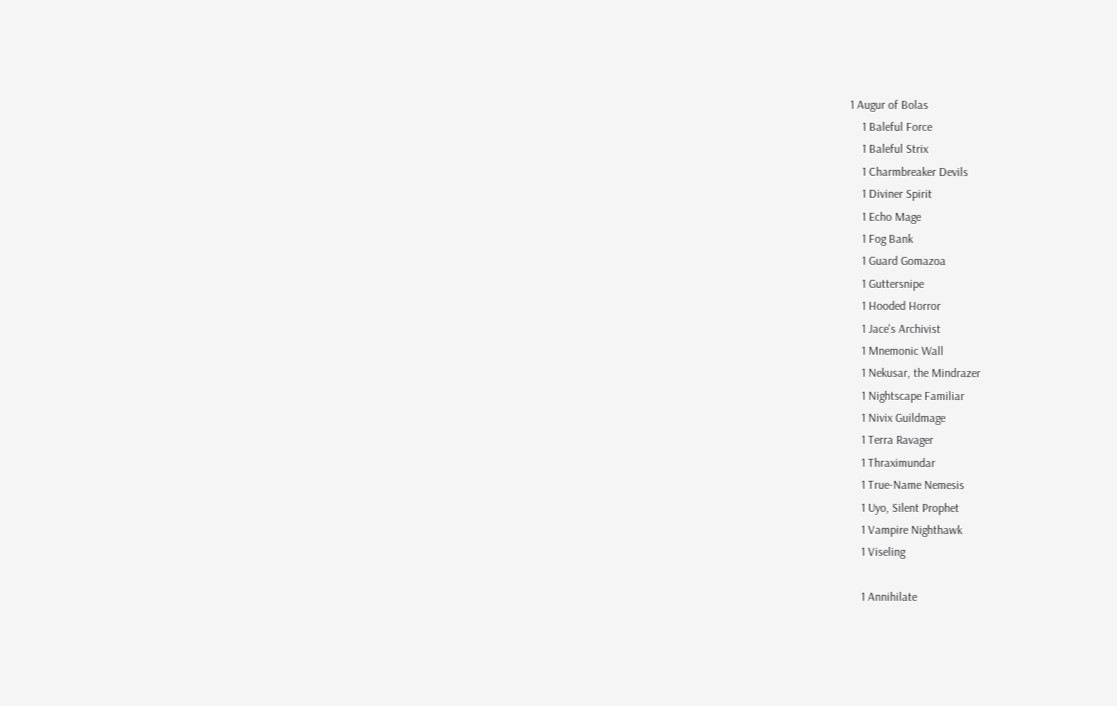1 Augur of Bolas
    1 Baleful Force
    1 Baleful Strix
    1 Charmbreaker Devils
    1 Diviner Spirit
    1 Echo Mage
    1 Fog Bank
    1 Guard Gomazoa
    1 Guttersnipe
    1 Hooded Horror
    1 Jace's Archivist
    1 Mnemonic Wall
    1 Nekusar, the Mindrazer
    1 Nightscape Familiar
    1 Nivix Guildmage
    1 Terra Ravager
    1 Thraximundar
    1 True-Name Nemesis
    1 Uyo, Silent Prophet
    1 Vampire Nighthawk
    1 Viseling

    1 Annihilate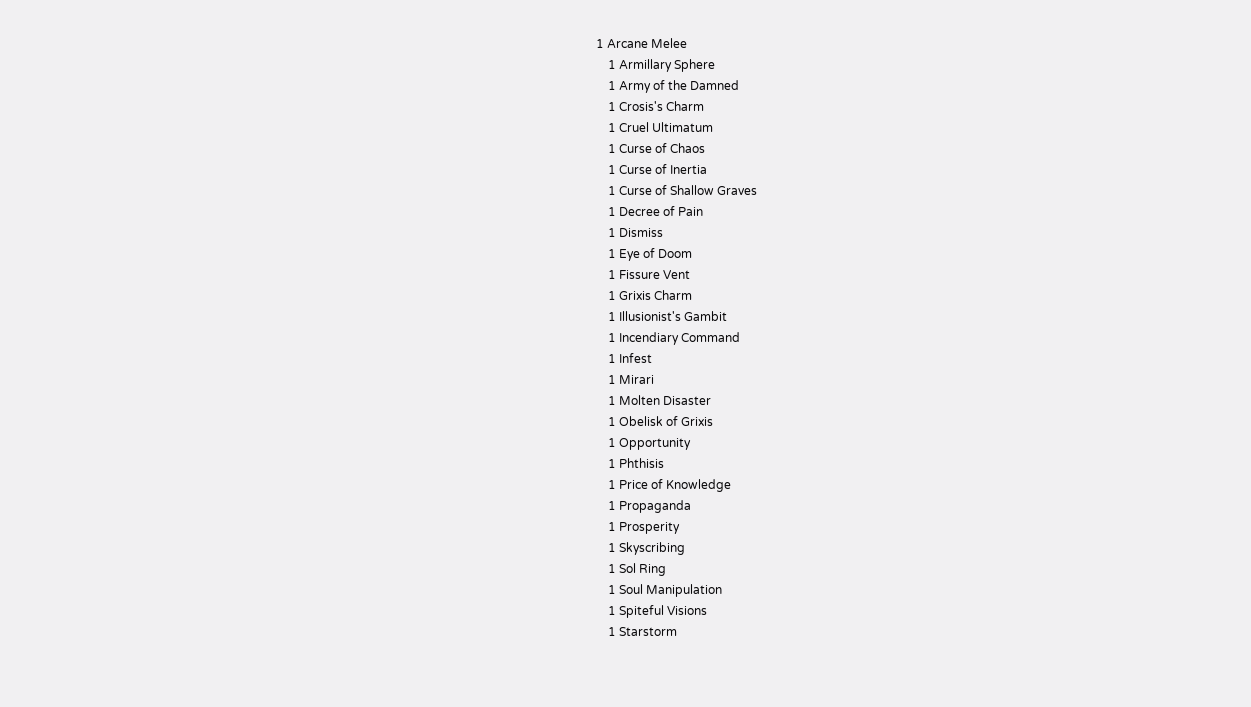1 Arcane Melee
    1 Armillary Sphere
    1 Army of the Damned
    1 Crosis's Charm
    1 Cruel Ultimatum
    1 Curse of Chaos
    1 Curse of Inertia
    1 Curse of Shallow Graves
    1 Decree of Pain
    1 Dismiss
    1 Eye of Doom
    1 Fissure Vent
    1 Grixis Charm
    1 Illusionist's Gambit
    1 Incendiary Command
    1 Infest
    1 Mirari
    1 Molten Disaster
    1 Obelisk of Grixis
    1 Opportunity
    1 Phthisis
    1 Price of Knowledge
    1 Propaganda
    1 Prosperity
    1 Skyscribing
    1 Sol Ring
    1 Soul Manipulation
    1 Spiteful Visions
    1 Starstorm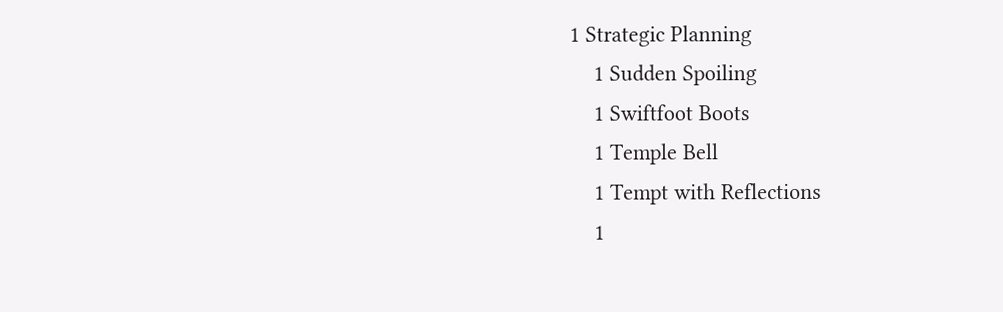1 Strategic Planning
    1 Sudden Spoiling
    1 Swiftfoot Boots
    1 Temple Bell
    1 Tempt with Reflections
    1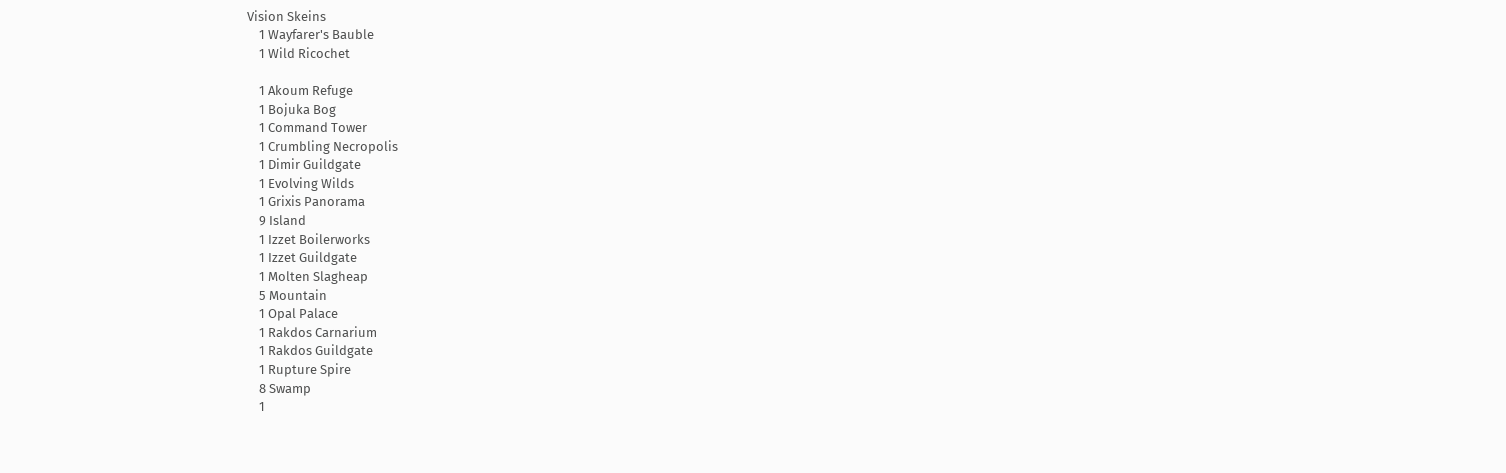Vision Skeins
    1 Wayfarer's Bauble
    1 Wild Ricochet

    1 Akoum Refuge
    1 Bojuka Bog
    1 Command Tower
    1 Crumbling Necropolis
    1 Dimir Guildgate
    1 Evolving Wilds
    1 Grixis Panorama
    9 Island
    1 Izzet Boilerworks
    1 Izzet Guildgate
    1 Molten Slagheap
    5 Mountain
    1 Opal Palace
    1 Rakdos Carnarium
    1 Rakdos Guildgate
    1 Rupture Spire
    8 Swamp
    1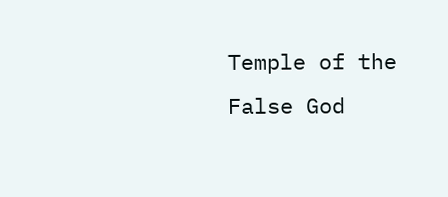Temple of the False God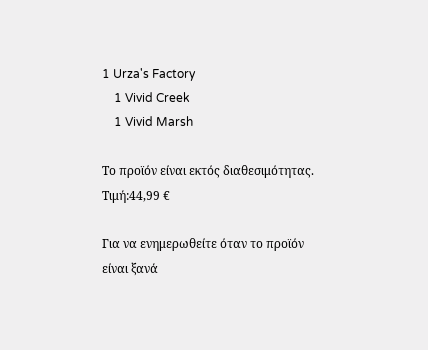1 Urza's Factory
    1 Vivid Creek
    1 Vivid Marsh

Το προϊόν είναι εκτός διαθεσιμότητας.
Τιμή:44,99 €

Για να ενημερωθείτε όταν το προϊόν είναι ξανά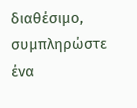διαθέσιμο, συμπληρώστε ένα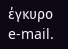έγκυρο e-mail.